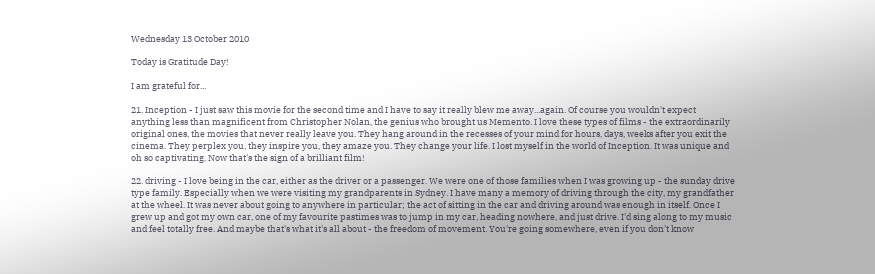Wednesday 13 October 2010

Today is Gratitude Day!

I am grateful for...

21. Inception - I just saw this movie for the second time and I have to say it really blew me away...again. Of course you wouldn't expect anything less than magnificent from Christopher Nolan, the genius who brought us Memento. I love these types of films - the extraordinarily original ones, the movies that never really leave you. They hang around in the recesses of your mind for hours, days, weeks after you exit the cinema. They perplex you, they inspire you, they amaze you. They change your life. I lost myself in the world of Inception. It was unique and oh so captivating. Now that's the sign of a brilliant film!

22. driving - I love being in the car, either as the driver or a passenger. We were one of those families when I was growing up - the sunday drive type family. Especially when we were visiting my grandparents in Sydney. I have many a memory of driving through the city, my grandfather at the wheel. It was never about going to anywhere in particular; the act of sitting in the car and driving around was enough in itself. Once I grew up and got my own car, one of my favourite pastimes was to jump in my car, heading nowhere, and just drive. I'd sing along to my music and feel totally free. And maybe that's what it's all about - the freedom of movement. You're going somewhere, even if you don't know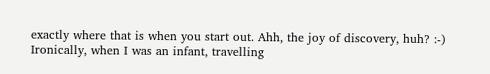exactly where that is when you start out. Ahh, the joy of discovery, huh? :-)
Ironically, when I was an infant, travelling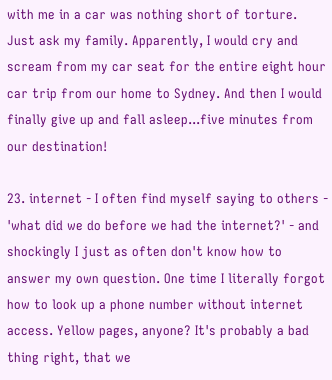with me in a car was nothing short of torture. Just ask my family. Apparently, I would cry and scream from my car seat for the entire eight hour car trip from our home to Sydney. And then I would finally give up and fall asleep...five minutes from our destination!

23. internet - I often find myself saying to others - 'what did we do before we had the internet?' - and shockingly I just as often don't know how to answer my own question. One time I literally forgot how to look up a phone number without internet access. Yellow pages, anyone? It's probably a bad thing right, that we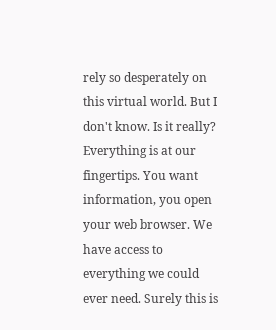rely so desperately on this virtual world. But I don't know. Is it really? Everything is at our fingertips. You want information, you open your web browser. We have access to everything we could ever need. Surely this is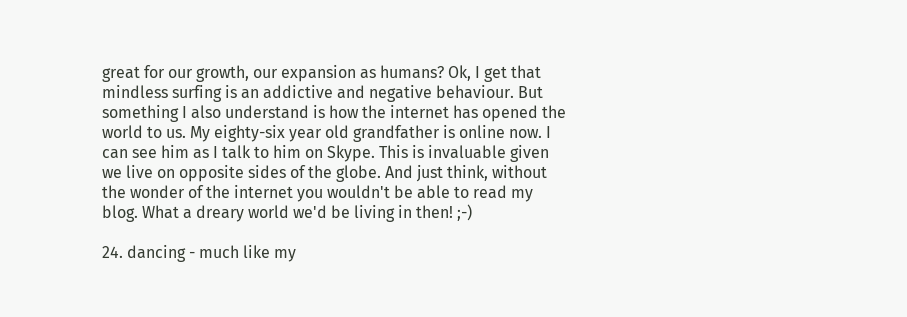great for our growth, our expansion as humans? Ok, I get that mindless surfing is an addictive and negative behaviour. But something I also understand is how the internet has opened the world to us. My eighty-six year old grandfather is online now. I can see him as I talk to him on Skype. This is invaluable given we live on opposite sides of the globe. And just think, without the wonder of the internet you wouldn't be able to read my blog. What a dreary world we'd be living in then! ;-)

24. dancing - much like my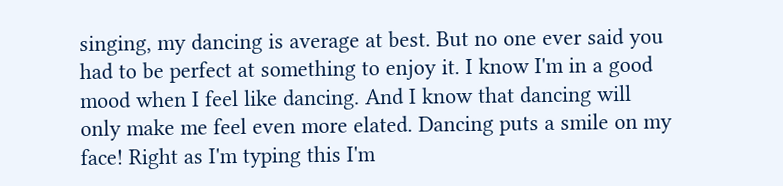singing, my dancing is average at best. But no one ever said you had to be perfect at something to enjoy it. I know I'm in a good mood when I feel like dancing. And I know that dancing will only make me feel even more elated. Dancing puts a smile on my face! Right as I'm typing this I'm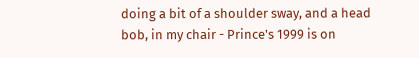doing a bit of a shoulder sway, and a head bob, in my chair - Prince's 1999 is on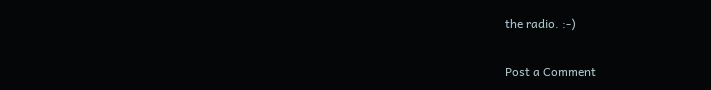the radio. :-)


Post a Comment